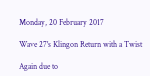Monday, 20 February 2017

Wave 27's Klingon Return with a Twist

Again due to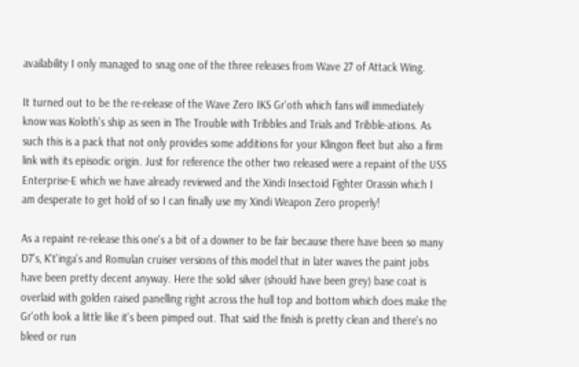availability I only managed to snag one of the three releases from Wave 27 of Attack Wing.

It turned out to be the re-release of the Wave Zero IKS Gr'oth which fans will immediately know was Koloth's ship as seen in The Trouble with Tribbles and Trials and Tribble-ations. As such this is a pack that not only provides some additions for your Klingon fleet but also a firm link with its episodic origin. Just for reference the other two released were a repaint of the USS Enterprise-E which we have already reviewed and the Xindi Insectoid Fighter Orassin which I am desperate to get hold of so I can finally use my Xindi Weapon Zero properly!

As a repaint re-release this one's a bit of a downer to be fair because there have been so many D7's, K't'inga's and Romulan cruiser versions of this model that in later waves the paint jobs have been pretty decent anyway. Here the solid silver (should have been grey) base coat is overlaid with golden raised panelling right across the hull top and bottom which does make the Gr'oth look a little like it's been pimped out. That said the finish is pretty clean and there's no bleed or run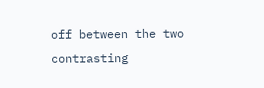off between the two contrasting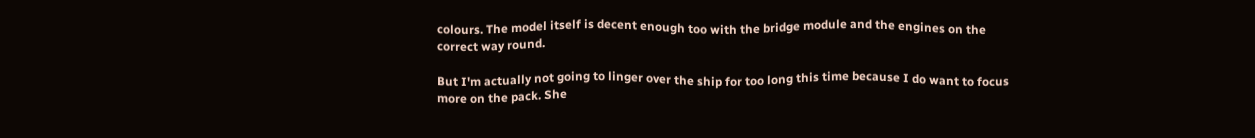colours. The model itself is decent enough too with the bridge module and the engines on the correct way round.

But I'm actually not going to linger over the ship for too long this time because I do want to focus more on the pack. She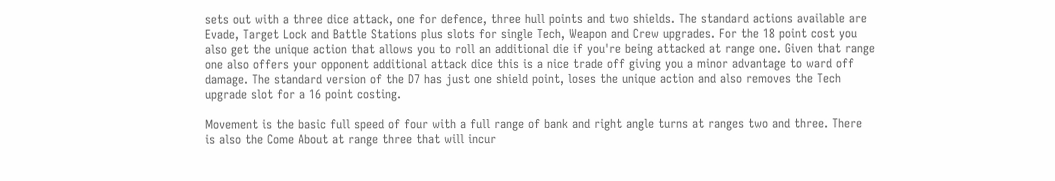sets out with a three dice attack, one for defence, three hull points and two shields. The standard actions available are Evade, Target Lock and Battle Stations plus slots for single Tech, Weapon and Crew upgrades. For the 18 point cost you also get the unique action that allows you to roll an additional die if you're being attacked at range one. Given that range one also offers your opponent additional attack dice this is a nice trade off giving you a minor advantage to ward off damage. The standard version of the D7 has just one shield point, loses the unique action and also removes the Tech upgrade slot for a 16 point costing.

Movement is the basic full speed of four with a full range of bank and right angle turns at ranges two and three. There is also the Come About at range three that will incur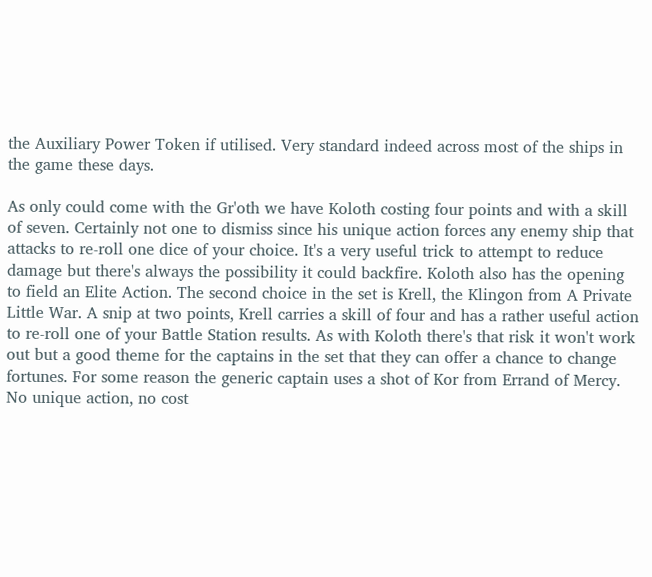the Auxiliary Power Token if utilised. Very standard indeed across most of the ships in the game these days.

As only could come with the Gr'oth we have Koloth costing four points and with a skill of seven. Certainly not one to dismiss since his unique action forces any enemy ship that attacks to re-roll one dice of your choice. It's a very useful trick to attempt to reduce damage but there's always the possibility it could backfire. Koloth also has the opening to field an Elite Action. The second choice in the set is Krell, the Klingon from A Private Little War. A snip at two points, Krell carries a skill of four and has a rather useful action to re-roll one of your Battle Station results. As with Koloth there's that risk it won't work out but a good theme for the captains in the set that they can offer a chance to change fortunes. For some reason the generic captain uses a shot of Kor from Errand of Mercy. No unique action, no cost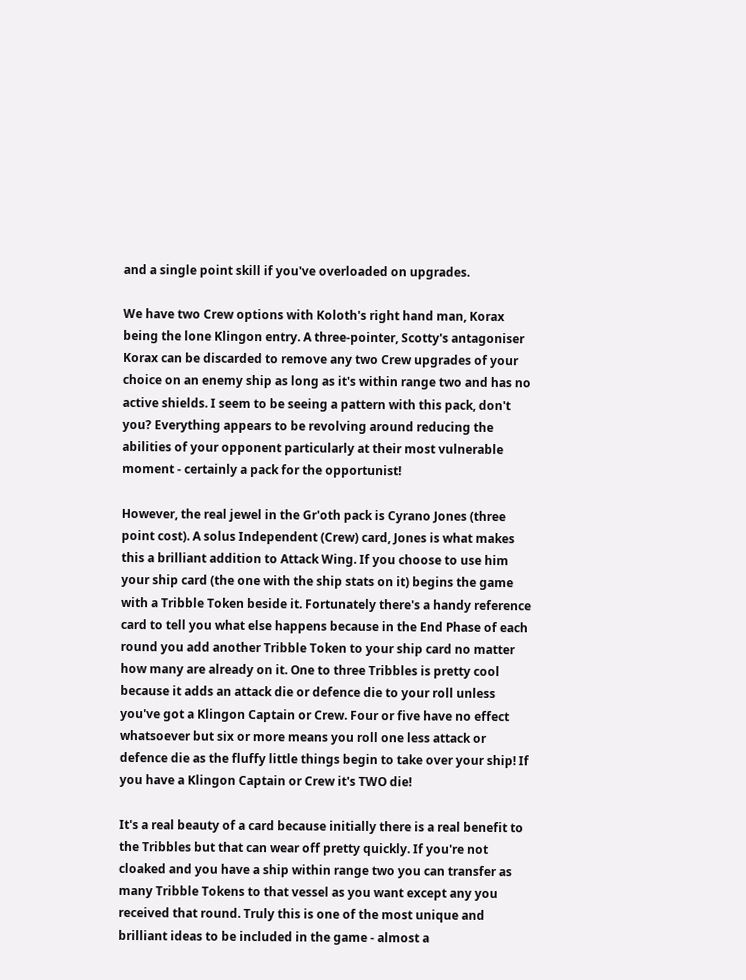and a single point skill if you've overloaded on upgrades.

We have two Crew options with Koloth's right hand man, Korax being the lone Klingon entry. A three-pointer, Scotty's antagoniser Korax can be discarded to remove any two Crew upgrades of your choice on an enemy ship as long as it's within range two and has no active shields. I seem to be seeing a pattern with this pack, don't you? Everything appears to be revolving around reducing the abilities of your opponent particularly at their most vulnerable moment - certainly a pack for the opportunist!

However, the real jewel in the Gr'oth pack is Cyrano Jones (three point cost). A solus Independent (Crew) card, Jones is what makes this a brilliant addition to Attack Wing. If you choose to use him your ship card (the one with the ship stats on it) begins the game with a Tribble Token beside it. Fortunately there's a handy reference card to tell you what else happens because in the End Phase of each round you add another Tribble Token to your ship card no matter how many are already on it. One to three Tribbles is pretty cool because it adds an attack die or defence die to your roll unless you've got a Klingon Captain or Crew. Four or five have no effect whatsoever but six or more means you roll one less attack or defence die as the fluffy little things begin to take over your ship! If you have a Klingon Captain or Crew it's TWO die!

It's a real beauty of a card because initially there is a real benefit to the Tribbles but that can wear off pretty quickly. If you're not cloaked and you have a ship within range two you can transfer as many Tribble Tokens to that vessel as you want except any you received that round. Truly this is one of the most unique and brilliant ideas to be included in the game - almost a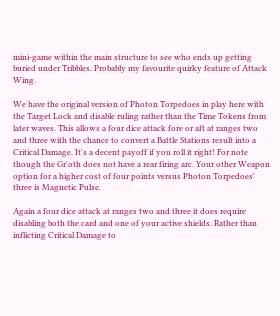mini-game within the main structure to see who ends up getting buried under Tribbles. Probably my favourite quirky feature of Attack Wing.

We have the original version of Photon Torpedoes in play here with the Target Lock and disable ruling rather than the Time Tokens from later waves. This allows a four dice attack fore or aft at ranges two and three with the chance to convert a Battle Stations result into a Critical Damage. It's a decent payoff if you roll it right! For note though the Gr'oth does not have a rear firing arc. Your other Weapon option for a higher cost of four points versus Photon Torpedoes' three is Magnetic Pulse.

Again a four dice attack at ranges two and three it does require disabling both the card and one of your active shields. Rather than inflicting Critical Damage to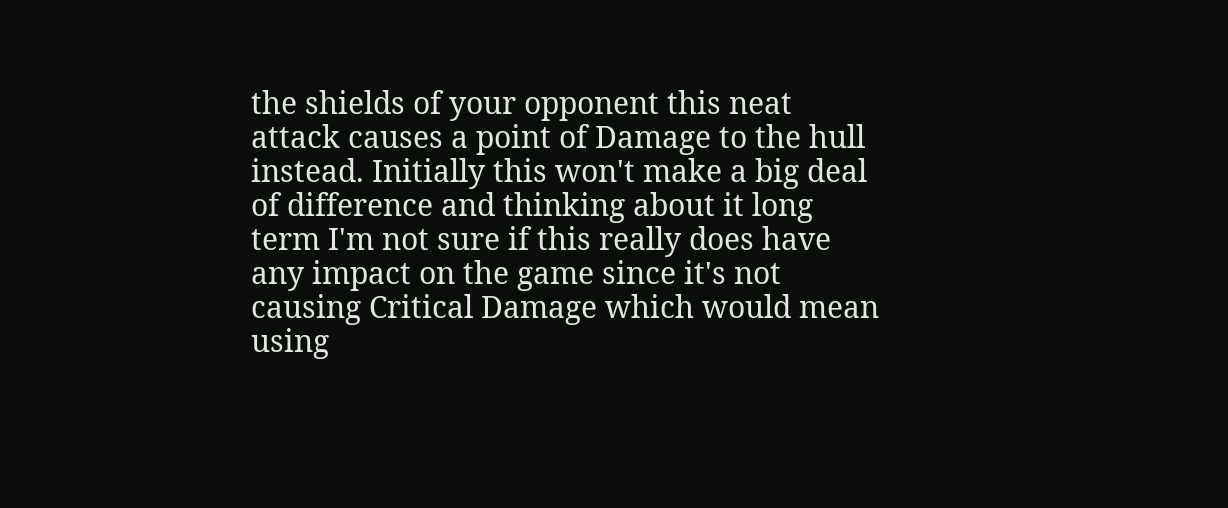the shields of your opponent this neat attack causes a point of Damage to the hull instead. Initially this won't make a big deal of difference and thinking about it long term I'm not sure if this really does have any impact on the game since it's not causing Critical Damage which would mean using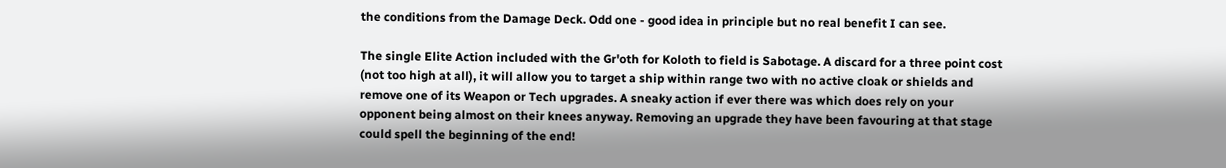the conditions from the Damage Deck. Odd one - good idea in principle but no real benefit I can see.

The single Elite Action included with the Gr'oth for Koloth to field is Sabotage. A discard for a three point cost (not too high at all), it will allow you to target a ship within range two with no active cloak or shields and remove one of its Weapon or Tech upgrades. A sneaky action if ever there was which does rely on your opponent being almost on their knees anyway. Removing an upgrade they have been favouring at that stage could spell the beginning of the end!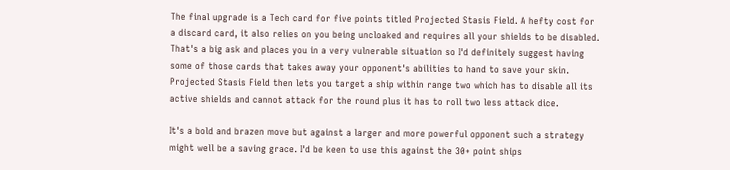The final upgrade is a Tech card for five points titled Projected Stasis Field. A hefty cost for a discard card, it also relies on you being uncloaked and requires all your shields to be disabled. That's a big ask and places you in a very vulnerable situation so I'd definitely suggest having some of those cards that takes away your opponent's abilities to hand to save your skin.  Projected Stasis Field then lets you target a ship within range two which has to disable all its active shields and cannot attack for the round plus it has to roll two less attack dice.

It's a bold and brazen move but against a larger and more powerful opponent such a strategy might well be a saving grace. I'd be keen to use this against the 30+ point ships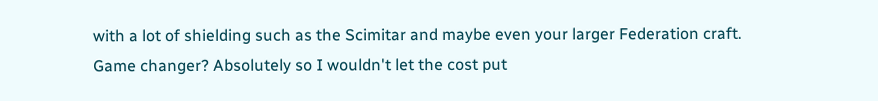with a lot of shielding such as the Scimitar and maybe even your larger Federation craft. Game changer? Absolutely so I wouldn't let the cost put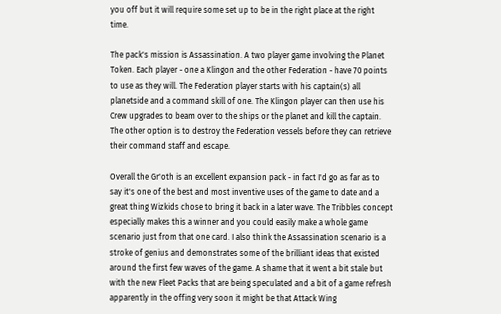you off but it will require some set up to be in the right place at the right time.

The pack's mission is Assassination. A two player game involving the Planet Token. Each player - one a Klingon and the other Federation - have 70 points to use as they will. The Federation player starts with his captain(s) all planetside and a command skill of one. The Klingon player can then use his Crew upgrades to beam over to the ships or the planet and kill the captain. The other option is to destroy the Federation vessels before they can retrieve their command staff and escape.

Overall the Gr'oth is an excellent expansion pack - in fact I'd go as far as to say it's one of the best and most inventive uses of the game to date and a great thing Wizkids chose to bring it back in a later wave. The Tribbles concept especially makes this a winner and you could easily make a whole game scenario just from that one card. I also think the Assassination scenario is a stroke of genius and demonstrates some of the brilliant ideas that existed around the first few waves of the game. A shame that it went a bit stale but with the new Fleet Packs that are being speculated and a bit of a game refresh apparently in the offing very soon it might be that Attack Wing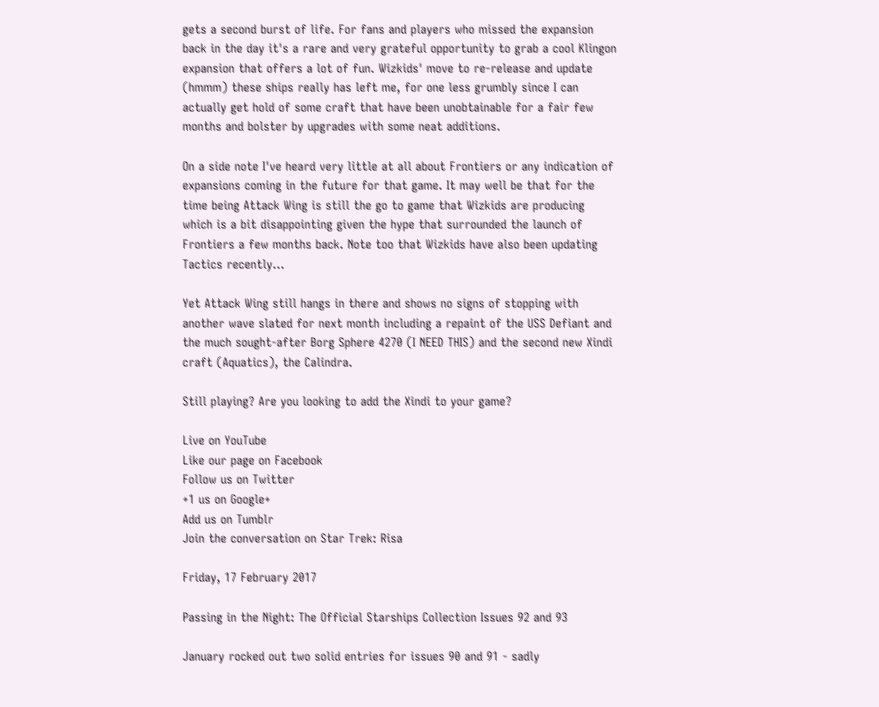gets a second burst of life. For fans and players who missed the expansion back in the day it's a rare and very grateful opportunity to grab a cool Klingon expansion that offers a lot of fun. Wizkids' move to re-release and update (hmmm) these ships really has left me, for one less grumbly since I can actually get hold of some craft that have been unobtainable for a fair few months and bolster by upgrades with some neat additions.

On a side note I've heard very little at all about Frontiers or any indication of expansions coming in the future for that game. It may well be that for the time being Attack Wing is still the go to game that Wizkids are producing which is a bit disappointing given the hype that surrounded the launch of Frontiers a few months back. Note too that Wizkids have also been updating Tactics recently...

Yet Attack Wing still hangs in there and shows no signs of stopping with another wave slated for next month including a repaint of the USS Defiant and the much sought-after Borg Sphere 4270 (I NEED THIS) and the second new Xindi craft (Aquatics), the Calindra.

Still playing? Are you looking to add the Xindi to your game?

Live on YouTube
Like our page on Facebook
Follow us on Twitter
+1 us on Google+
Add us on Tumblr
Join the conversation on Star Trek: Risa

Friday, 17 February 2017

Passing in the Night: The Official Starships Collection Issues 92 and 93

January rocked out two solid entries for issues 90 and 91 - sadly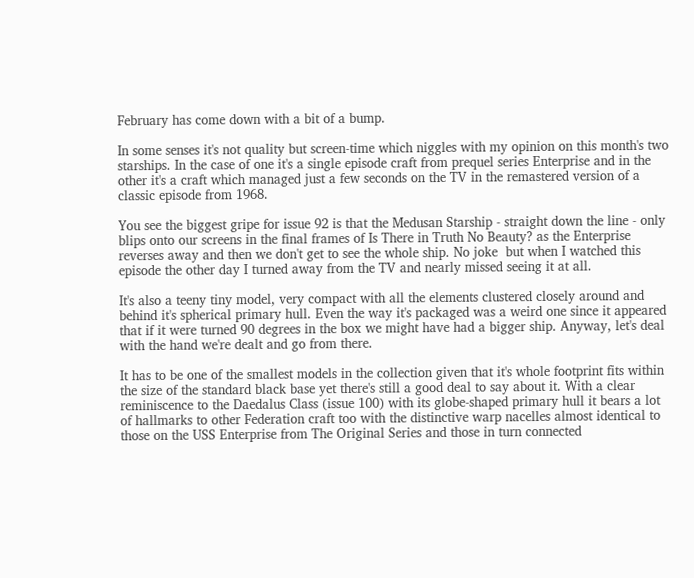February has come down with a bit of a bump.

In some senses it's not quality but screen-time which niggles with my opinion on this month's two starships. In the case of one it's a single episode craft from prequel series Enterprise and in the other it's a craft which managed just a few seconds on the TV in the remastered version of a classic episode from 1968.

You see the biggest gripe for issue 92 is that the Medusan Starship - straight down the line - only blips onto our screens in the final frames of Is There in Truth No Beauty? as the Enterprise reverses away and then we don't get to see the whole ship. No joke  but when I watched this episode the other day I turned away from the TV and nearly missed seeing it at all.

It's also a teeny tiny model, very compact with all the elements clustered closely around and behind it's spherical primary hull. Even the way it's packaged was a weird one since it appeared that if it were turned 90 degrees in the box we might have had a bigger ship. Anyway, let's deal with the hand we're dealt and go from there.

It has to be one of the smallest models in the collection given that it's whole footprint fits within the size of the standard black base yet there's still a good deal to say about it. With a clear reminiscence to the Daedalus Class (issue 100) with its globe-shaped primary hull it bears a lot of hallmarks to other Federation craft too with the distinctive warp nacelles almost identical to those on the USS Enterprise from The Original Series and those in turn connected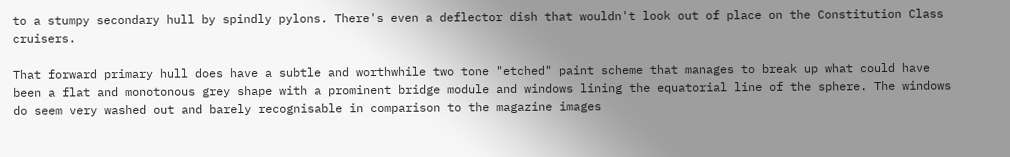to a stumpy secondary hull by spindly pylons. There's even a deflector dish that wouldn't look out of place on the Constitution Class cruisers.

That forward primary hull does have a subtle and worthwhile two tone "etched" paint scheme that manages to break up what could have been a flat and monotonous grey shape with a prominent bridge module and windows lining the equatorial line of the sphere. The windows do seem very washed out and barely recognisable in comparison to the magazine images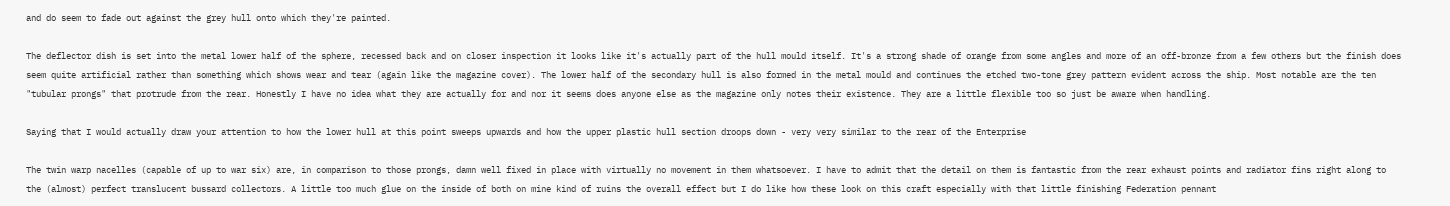and do seem to fade out against the grey hull onto which they're painted.

The deflector dish is set into the metal lower half of the sphere, recessed back and on closer inspection it looks like it's actually part of the hull mould itself. It's a strong shade of orange from some angles and more of an off-bronze from a few others but the finish does seem quite artificial rather than something which shows wear and tear (again like the magazine cover). The lower half of the secondary hull is also formed in the metal mould and continues the etched two-tone grey pattern evident across the ship. Most notable are the ten "tubular prongs" that protrude from the rear. Honestly I have no idea what they are actually for and nor it seems does anyone else as the magazine only notes their existence. They are a little flexible too so just be aware when handling.

Saying that I would actually draw your attention to how the lower hull at this point sweeps upwards and how the upper plastic hull section droops down - very very similar to the rear of the Enterprise

The twin warp nacelles (capable of up to war six) are, in comparison to those prongs, damn well fixed in place with virtually no movement in them whatsoever. I have to admit that the detail on them is fantastic from the rear exhaust points and radiator fins right along to the (almost) perfect translucent bussard collectors. A little too much glue on the inside of both on mine kind of ruins the overall effect but I do like how these look on this craft especially with that little finishing Federation pennant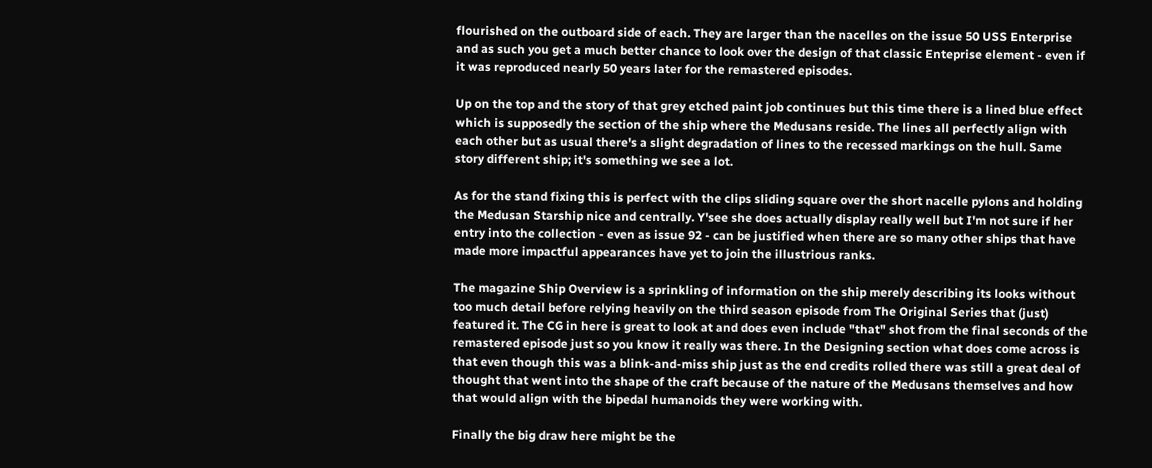flourished on the outboard side of each. They are larger than the nacelles on the issue 50 USS Enterprise and as such you get a much better chance to look over the design of that classic Enteprise element - even if it was reproduced nearly 50 years later for the remastered episodes.

Up on the top and the story of that grey etched paint job continues but this time there is a lined blue effect which is supposedly the section of the ship where the Medusans reside. The lines all perfectly align with each other but as usual there's a slight degradation of lines to the recessed markings on the hull. Same story different ship; it's something we see a lot.

As for the stand fixing this is perfect with the clips sliding square over the short nacelle pylons and holding the Medusan Starship nice and centrally. Y'see she does actually display really well but I'm not sure if her entry into the collection - even as issue 92 - can be justified when there are so many other ships that have made more impactful appearances have yet to join the illustrious ranks.

The magazine Ship Overview is a sprinkling of information on the ship merely describing its looks without too much detail before relying heavily on the third season episode from The Original Series that (just) featured it. The CG in here is great to look at and does even include "that" shot from the final seconds of the remastered episode just so you know it really was there. In the Designing section what does come across is that even though this was a blink-and-miss ship just as the end credits rolled there was still a great deal of thought that went into the shape of the craft because of the nature of the Medusans themselves and how that would align with the bipedal humanoids they were working with.

Finally the big draw here might be the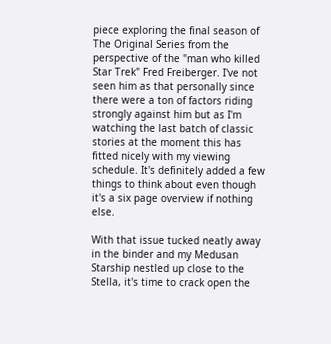piece exploring the final season of The Original Series from the perspective of the "man who killed Star Trek" Fred Freiberger. I've not seen him as that personally since there were a ton of factors riding strongly against him but as I'm watching the last batch of classic stories at the moment this has fitted nicely with my viewing schedule. It's definitely added a few things to think about even though it's a six page overview if nothing else.

With that issue tucked neatly away in the binder and my Medusan Starship nestled up close to the Stella, it's time to crack open the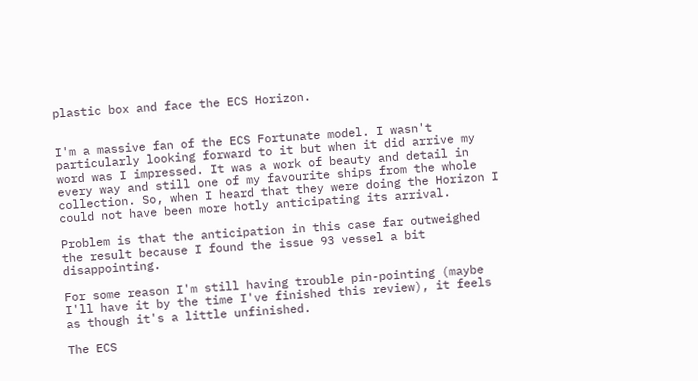plastic box and face the ECS Horizon.


I'm a massive fan of the ECS Fortunate model. I wasn't particularly looking forward to it but when it did arrive my word was I impressed. It was a work of beauty and detail in every way and still one of my favourite ships from the whole collection. So, when I heard that they were doing the Horizon I could not have been more hotly anticipating its arrival.

Problem is that the anticipation in this case far outweighed the result because I found the issue 93 vessel a bit disappointing.

For some reason I'm still having trouble pin-pointing (maybe I'll have it by the time I've finished this review), it feels as though it's a little unfinished.

The ECS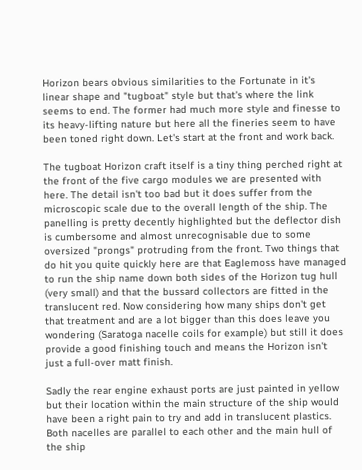Horizon bears obvious similarities to the Fortunate in it's linear shape and "tugboat" style but that's where the link seems to end. The former had much more style and finesse to its heavy-lifting nature but here all the fineries seem to have been toned right down. Let's start at the front and work back.

The tugboat Horizon craft itself is a tiny thing perched right at the front of the five cargo modules we are presented with here. The detail isn't too bad but it does suffer from the microscopic scale due to the overall length of the ship. The panelling is pretty decently highlighted but the deflector dish is cumbersome and almost unrecognisable due to some oversized "prongs" protruding from the front. Two things that do hit you quite quickly here are that Eaglemoss have managed to run the ship name down both sides of the Horizon tug hull (very small) and that the bussard collectors are fitted in the translucent red. Now considering how many ships don't get that treatment and are a lot bigger than this does leave you wondering (Saratoga nacelle coils for example) but still it does provide a good finishing touch and means the Horizon isn't just a full-over matt finish.

Sadly the rear engine exhaust ports are just painted in yellow but their location within the main structure of the ship would have been a right pain to try and add in translucent plastics. Both nacelles are parallel to each other and the main hull of the ship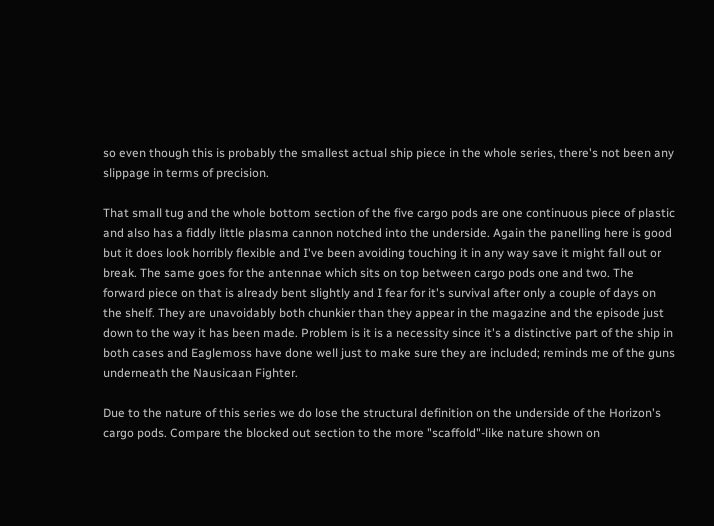so even though this is probably the smallest actual ship piece in the whole series, there's not been any slippage in terms of precision.

That small tug and the whole bottom section of the five cargo pods are one continuous piece of plastic and also has a fiddly little plasma cannon notched into the underside. Again the panelling here is good but it does look horribly flexible and I've been avoiding touching it in any way save it might fall out or break. The same goes for the antennae which sits on top between cargo pods one and two. The forward piece on that is already bent slightly and I fear for it's survival after only a couple of days on the shelf. They are unavoidably both chunkier than they appear in the magazine and the episode just down to the way it has been made. Problem is it is a necessity since it's a distinctive part of the ship in both cases and Eaglemoss have done well just to make sure they are included; reminds me of the guns underneath the Nausicaan Fighter.

Due to the nature of this series we do lose the structural definition on the underside of the Horizon's cargo pods. Compare the blocked out section to the more "scaffold"-like nature shown on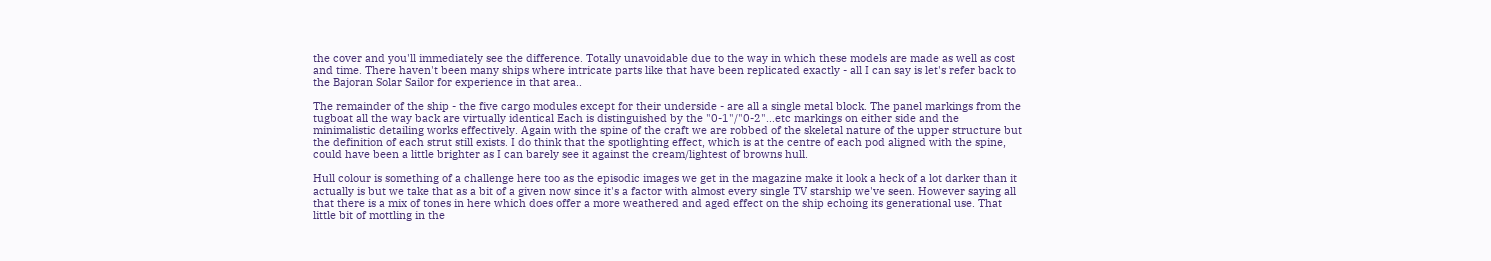the cover and you'll immediately see the difference. Totally unavoidable due to the way in which these models are made as well as cost and time. There haven't been many ships where intricate parts like that have been replicated exactly - all I can say is let's refer back to the Bajoran Solar Sailor for experience in that area..

The remainder of the ship - the five cargo modules except for their underside - are all a single metal block. The panel markings from the tugboat all the way back are virtually identical Each is distinguished by the "0-1"/"0-2"...etc markings on either side and the minimalistic detailing works effectively. Again with the spine of the craft we are robbed of the skeletal nature of the upper structure but the definition of each strut still exists. I do think that the spotlighting effect, which is at the centre of each pod aligned with the spine, could have been a little brighter as I can barely see it against the cream/lightest of browns hull.

Hull colour is something of a challenge here too as the episodic images we get in the magazine make it look a heck of a lot darker than it actually is but we take that as a bit of a given now since it's a factor with almost every single TV starship we've seen. However saying all that there is a mix of tones in here which does offer a more weathered and aged effect on the ship echoing its generational use. That little bit of mottling in the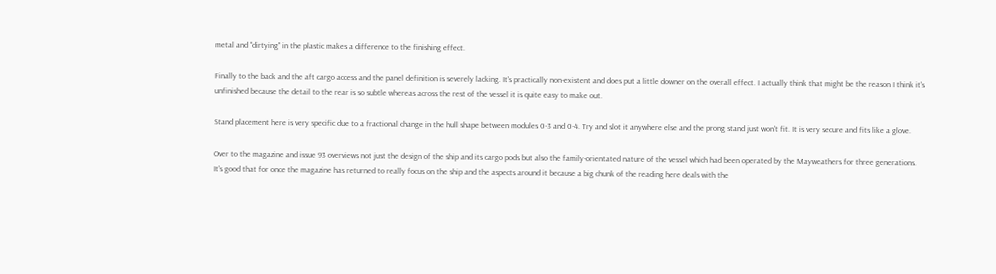metal and "dirtying" in the plastic makes a difference to the finishing effect.

Finally to the back and the aft cargo access and the panel definition is severely lacking. It's practically non-existent and does put a little downer on the overall effect. I actually think that might be the reason I think it's unfinished because the detail to the rear is so subtle whereas across the rest of the vessel it is quite easy to make out.

Stand placement here is very specific due to a fractional change in the hull shape between modules 0-3 and 0-4. Try and slot it anywhere else and the prong stand just won't fit. It is very secure and fits like a glove.

Over to the magazine and issue 93 overviews not just the design of the ship and its cargo pods but also the family-orientated nature of the vessel which had been operated by the Mayweathers for three generations. It's good that for once the magazine has returned to really focus on the ship and the aspects around it because a big chunk of the reading here deals with the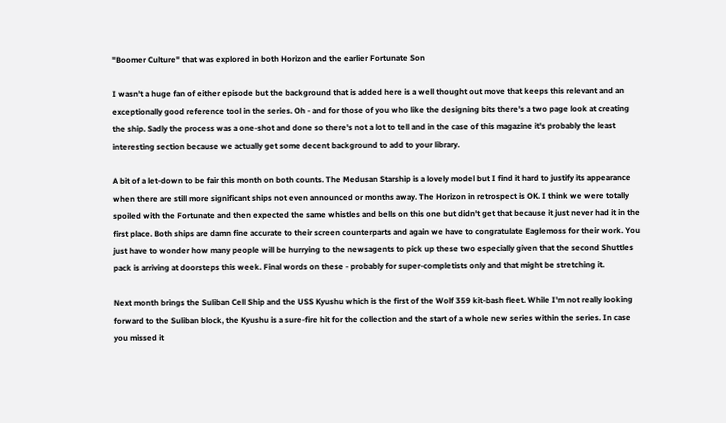"Boomer Culture" that was explored in both Horizon and the earlier Fortunate Son

I wasn't a huge fan of either episode but the background that is added here is a well thought out move that keeps this relevant and an exceptionally good reference tool in the series. Oh - and for those of you who like the designing bits there's a two page look at creating the ship. Sadly the process was a one-shot and done so there's not a lot to tell and in the case of this magazine it's probably the least interesting section because we actually get some decent background to add to your library.

A bit of a let-down to be fair this month on both counts. The Medusan Starship is a lovely model but I find it hard to justify its appearance when there are still more significant ships not even announced or months away. The Horizon in retrospect is OK. I think we were totally spoiled with the Fortunate and then expected the same whistles and bells on this one but didn't get that because it just never had it in the first place. Both ships are damn fine accurate to their screen counterparts and again we have to congratulate Eaglemoss for their work. You just have to wonder how many people will be hurrying to the newsagents to pick up these two especially given that the second Shuttles pack is arriving at doorsteps this week. Final words on these - probably for super-completists only and that might be stretching it.

Next month brings the Suliban Cell Ship and the USS Kyushu which is the first of the Wolf 359 kit-bash fleet. While I'm not really looking forward to the Suliban block, the Kyushu is a sure-fire hit for the collection and the start of a whole new series within the series. In case you missed it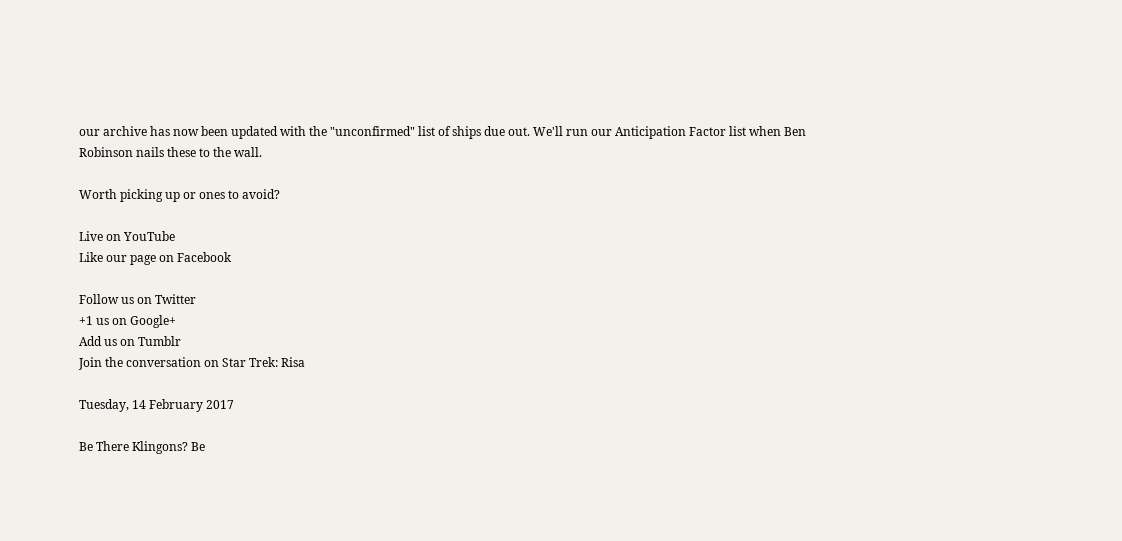our archive has now been updated with the "unconfirmed" list of ships due out. We'll run our Anticipation Factor list when Ben Robinson nails these to the wall.

Worth picking up or ones to avoid?

Live on YouTube
Like our page on Facebook

Follow us on Twitter
+1 us on Google+
Add us on Tumblr
Join the conversation on Star Trek: Risa

Tuesday, 14 February 2017

Be There Klingons? Be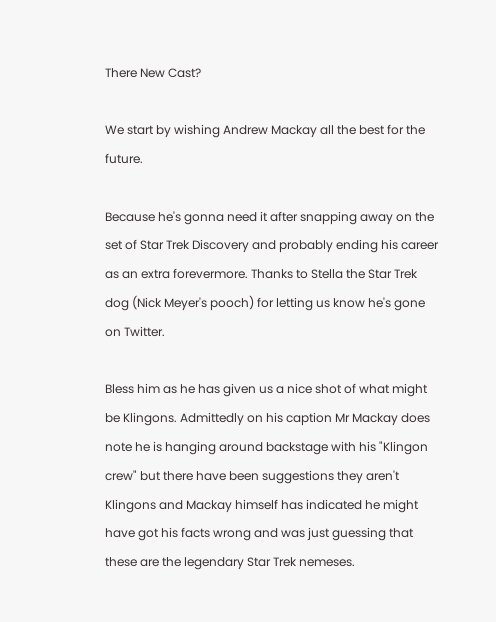There New Cast?

We start by wishing Andrew Mackay all the best for the future.

Because he's gonna need it after snapping away on the set of Star Trek Discovery and probably ending his career as an extra forevermore. Thanks to Stella the Star Trek dog (Nick Meyer's pooch) for letting us know he's gone on Twitter.

Bless him as he has given us a nice shot of what might be Klingons. Admittedly on his caption Mr Mackay does note he is hanging around backstage with his "Klingon crew" but there have been suggestions they aren't Klingons and Mackay himself has indicated he might have got his facts wrong and was just guessing that these are the legendary Star Trek nemeses.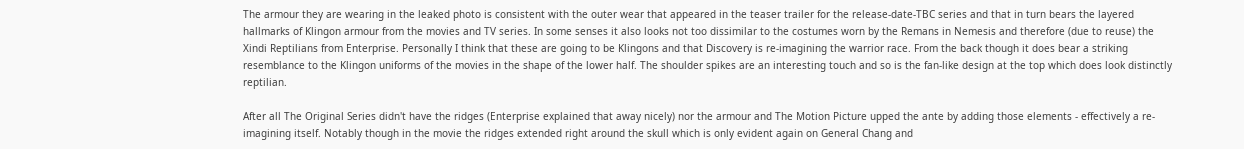The armour they are wearing in the leaked photo is consistent with the outer wear that appeared in the teaser trailer for the release-date-TBC series and that in turn bears the layered hallmarks of Klingon armour from the movies and TV series. In some senses it also looks not too dissimilar to the costumes worn by the Remans in Nemesis and therefore (due to reuse) the Xindi Reptilians from Enterprise. Personally I think that these are going to be Klingons and that Discovery is re-imagining the warrior race. From the back though it does bear a striking resemblance to the Klingon uniforms of the movies in the shape of the lower half. The shoulder spikes are an interesting touch and so is the fan-like design at the top which does look distinctly reptilian.

After all The Original Series didn't have the ridges (Enterprise explained that away nicely) nor the armour and The Motion Picture upped the ante by adding those elements - effectively a re-imagining itself. Notably though in the movie the ridges extended right around the skull which is only evident again on General Chang and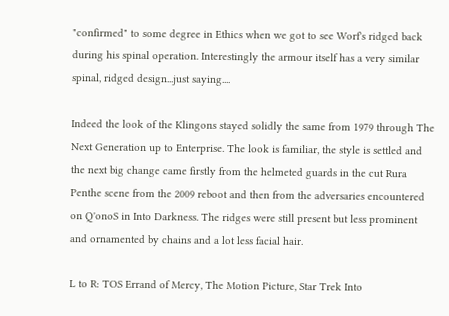"confirmed" to some degree in Ethics when we got to see Worf's ridged back during his spinal operation. Interestingly the armour itself has a very similar spinal, ridged design...just saying....

Indeed the look of the Klingons stayed solidly the same from 1979 through The Next Generation up to Enterprise. The look is familiar, the style is settled and the next big change came firstly from the helmeted guards in the cut Rura Penthe scene from the 2009 reboot and then from the adversaries encountered on Q'onoS in Into Darkness. The ridges were still present but less prominent and ornamented by chains and a lot less facial hair.

L to R: TOS Errand of Mercy, The Motion Picture, Star Trek Into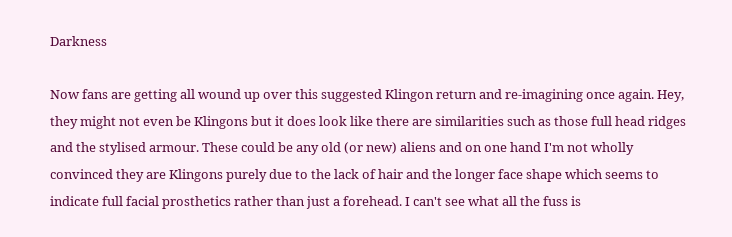Darkness

Now fans are getting all wound up over this suggested Klingon return and re-imagining once again. Hey, they might not even be Klingons but it does look like there are similarities such as those full head ridges and the stylised armour. These could be any old (or new) aliens and on one hand I'm not wholly convinced they are Klingons purely due to the lack of hair and the longer face shape which seems to indicate full facial prosthetics rather than just a forehead. I can't see what all the fuss is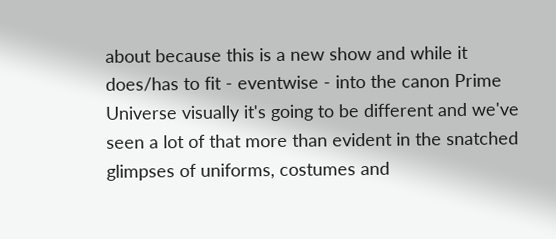about because this is a new show and while it does/has to fit - eventwise - into the canon Prime Universe visually it's going to be different and we've seen a lot of that more than evident in the snatched glimpses of uniforms, costumes and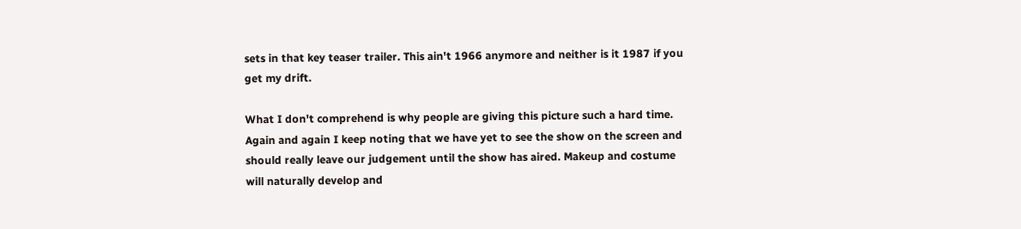sets in that key teaser trailer. This ain't 1966 anymore and neither is it 1987 if you get my drift.

What I don't comprehend is why people are giving this picture such a hard time. Again and again I keep noting that we have yet to see the show on the screen and should really leave our judgement until the show has aired. Makeup and costume will naturally develop and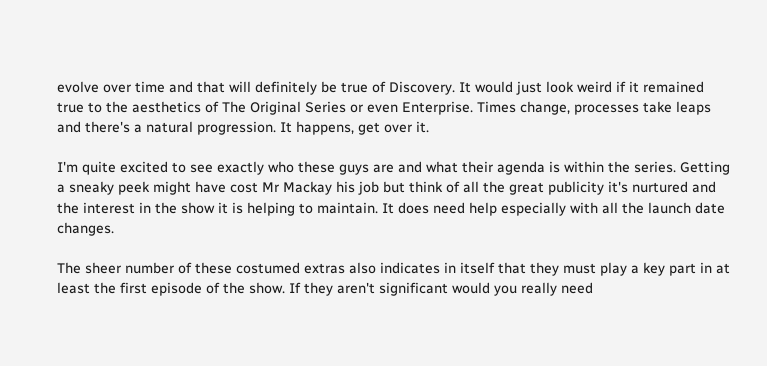evolve over time and that will definitely be true of Discovery. It would just look weird if it remained true to the aesthetics of The Original Series or even Enterprise. Times change, processes take leaps and there's a natural progression. It happens, get over it.

I'm quite excited to see exactly who these guys are and what their agenda is within the series. Getting a sneaky peek might have cost Mr Mackay his job but think of all the great publicity it's nurtured and the interest in the show it is helping to maintain. It does need help especially with all the launch date changes.

The sheer number of these costumed extras also indicates in itself that they must play a key part in at least the first episode of the show. If they aren't significant would you really need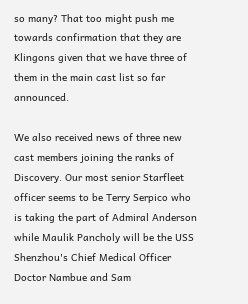so many? That too might push me towards confirmation that they are Klingons given that we have three of them in the main cast list so far announced.

We also received news of three new cast members joining the ranks of Discovery. Our most senior Starfleet officer seems to be Terry Serpico who is taking the part of Admiral Anderson while Maulik Pancholy will be the USS Shenzhou's Chief Medical Officer Doctor Nambue and Sam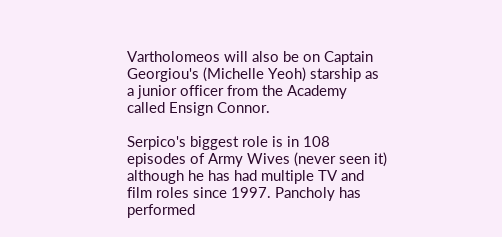Vartholomeos will also be on Captain Georgiou's (Michelle Yeoh) starship as a junior officer from the Academy called Ensign Connor.

Serpico's biggest role is in 108 episodes of Army Wives (never seen it) although he has had multiple TV and film roles since 1997. Pancholy has performed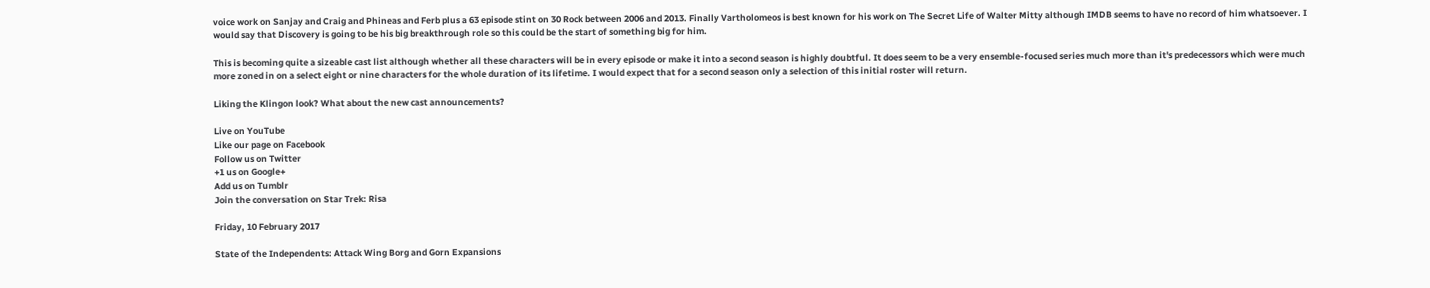voice work on Sanjay and Craig and Phineas and Ferb plus a 63 episode stint on 30 Rock between 2006 and 2013. Finally Vartholomeos is best known for his work on The Secret Life of Walter Mitty although IMDB seems to have no record of him whatsoever. I would say that Discovery is going to be his big breakthrough role so this could be the start of something big for him.

This is becoming quite a sizeable cast list although whether all these characters will be in every episode or make it into a second season is highly doubtful. It does seem to be a very ensemble-focused series much more than it's predecessors which were much more zoned in on a select eight or nine characters for the whole duration of its lifetime. I would expect that for a second season only a selection of this initial roster will return.

Liking the Klingon look? What about the new cast announcements?

Live on YouTube
Like our page on Facebook
Follow us on Twitter
+1 us on Google+
Add us on Tumblr
Join the conversation on Star Trek: Risa

Friday, 10 February 2017

State of the Independents: Attack Wing Borg and Gorn Expansions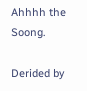Ahhhh the Soong.

Derided by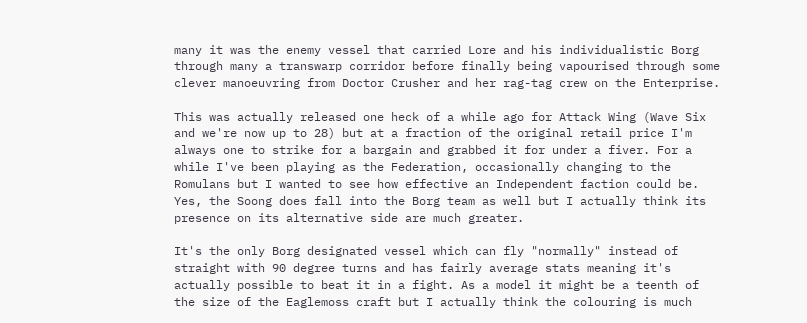many it was the enemy vessel that carried Lore and his individualistic Borg through many a transwarp corridor before finally being vapourised through some clever manoeuvring from Doctor Crusher and her rag-tag crew on the Enterprise.

This was actually released one heck of a while ago for Attack Wing (Wave Six and we're now up to 28) but at a fraction of the original retail price I'm always one to strike for a bargain and grabbed it for under a fiver. For a while I've been playing as the Federation, occasionally changing to the Romulans but I wanted to see how effective an Independent faction could be. Yes, the Soong does fall into the Borg team as well but I actually think its presence on its alternative side are much greater.

It's the only Borg designated vessel which can fly "normally" instead of straight with 90 degree turns and has fairly average stats meaning it's actually possible to beat it in a fight. As a model it might be a teenth of the size of the Eaglemoss craft but I actually think the colouring is much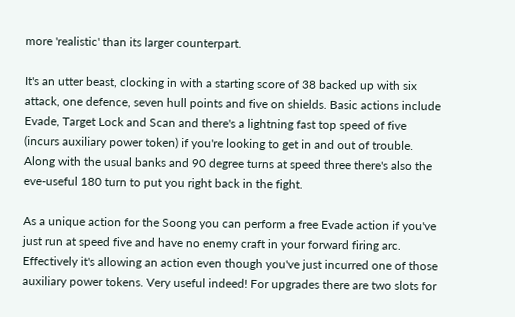more 'realistic' than its larger counterpart.

It's an utter beast, clocking in with a starting score of 38 backed up with six attack, one defence, seven hull points and five on shields. Basic actions include Evade, Target Lock and Scan and there's a lightning fast top speed of five (incurs auxiliary power token) if you're looking to get in and out of trouble. Along with the usual banks and 90 degree turns at speed three there's also the eve-useful 180 turn to put you right back in the fight.

As a unique action for the Soong you can perform a free Evade action if you've just run at speed five and have no enemy craft in your forward firing arc. Effectively it's allowing an action even though you've just incurred one of those auxiliary power tokens. Very useful indeed! For upgrades there are two slots for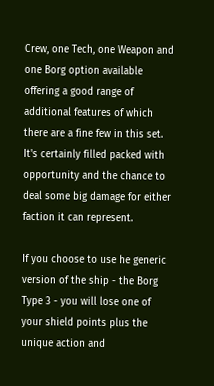Crew, one Tech, one Weapon and one Borg option available offering a good range of additional features of which there are a fine few in this set.  It's certainly filled packed with opportunity and the chance to deal some big damage for either faction it can represent.

If you choose to use he generic version of the ship - the Borg Type 3 - you will lose one of your shield points plus the unique action and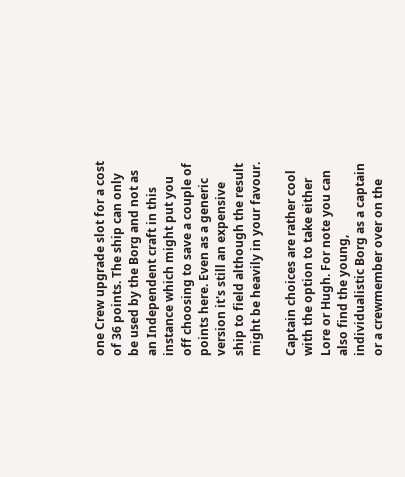one Crew upgrade slot for a cost of 36 points. The ship can only be used by the Borg and not as an Independent craft in this instance which might put you off choosing to save a couple of points here. Even as a generic version it's still an expensive ship to field although the result might be heavily in your favour.

Captain choices are rather cool with the option to take either Lore or Hugh. For note you can also find the young, individualistic Borg as a captain or a crewmember over on the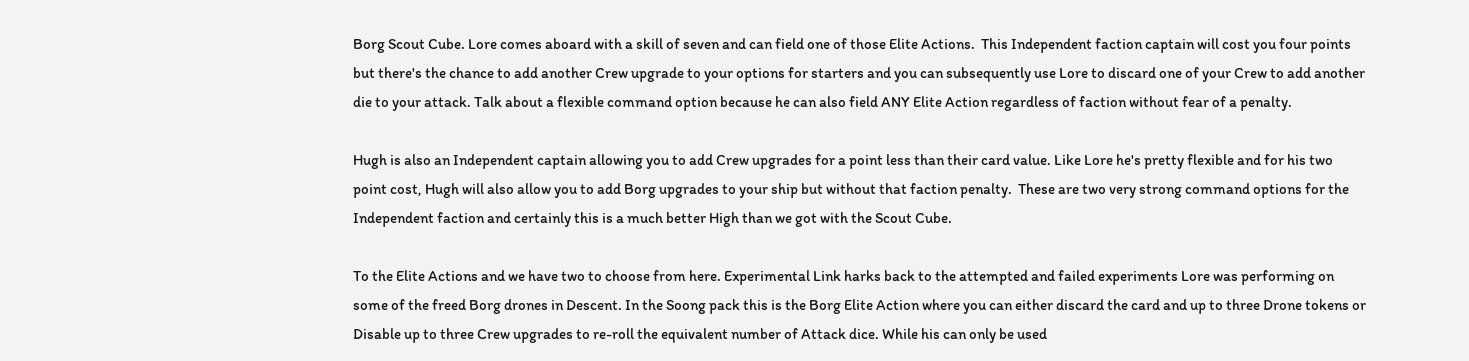Borg Scout Cube. Lore comes aboard with a skill of seven and can field one of those Elite Actions.  This Independent faction captain will cost you four points but there's the chance to add another Crew upgrade to your options for starters and you can subsequently use Lore to discard one of your Crew to add another die to your attack. Talk about a flexible command option because he can also field ANY Elite Action regardless of faction without fear of a penalty.

Hugh is also an Independent captain allowing you to add Crew upgrades for a point less than their card value. Like Lore he's pretty flexible and for his two point cost, Hugh will also allow you to add Borg upgrades to your ship but without that faction penalty.  These are two very strong command options for the Independent faction and certainly this is a much better High than we got with the Scout Cube.

To the Elite Actions and we have two to choose from here. Experimental Link harks back to the attempted and failed experiments Lore was performing on some of the freed Borg drones in Descent. In the Soong pack this is the Borg Elite Action where you can either discard the card and up to three Drone tokens or Disable up to three Crew upgrades to re-roll the equivalent number of Attack dice. While his can only be used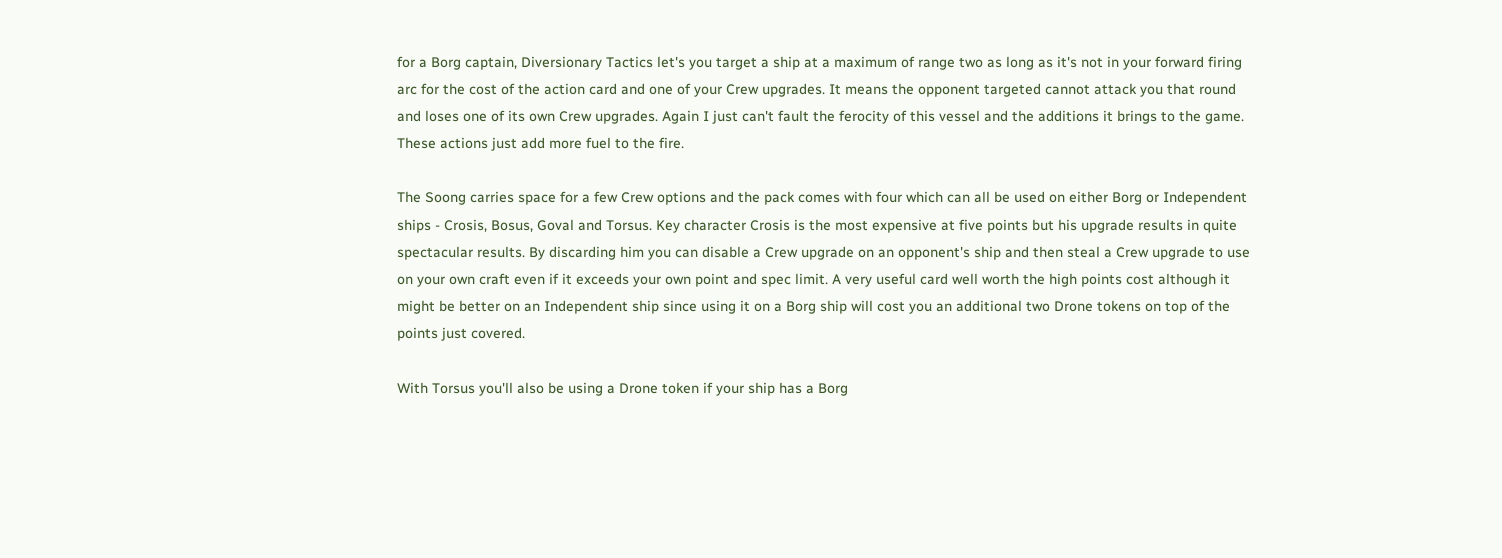for a Borg captain, Diversionary Tactics let's you target a ship at a maximum of range two as long as it's not in your forward firing arc for the cost of the action card and one of your Crew upgrades. It means the opponent targeted cannot attack you that round and loses one of its own Crew upgrades. Again I just can't fault the ferocity of this vessel and the additions it brings to the game. These actions just add more fuel to the fire.

The Soong carries space for a few Crew options and the pack comes with four which can all be used on either Borg or Independent ships - Crosis, Bosus, Goval and Torsus. Key character Crosis is the most expensive at five points but his upgrade results in quite spectacular results. By discarding him you can disable a Crew upgrade on an opponent's ship and then steal a Crew upgrade to use on your own craft even if it exceeds your own point and spec limit. A very useful card well worth the high points cost although it might be better on an Independent ship since using it on a Borg ship will cost you an additional two Drone tokens on top of the points just covered.

With Torsus you'll also be using a Drone token if your ship has a Borg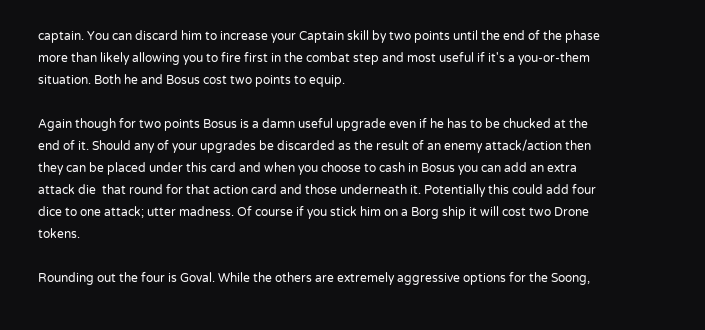captain. You can discard him to increase your Captain skill by two points until the end of the phase more than likely allowing you to fire first in the combat step and most useful if it's a you-or-them situation. Both he and Bosus cost two points to equip.

Again though for two points Bosus is a damn useful upgrade even if he has to be chucked at the end of it. Should any of your upgrades be discarded as the result of an enemy attack/action then they can be placed under this card and when you choose to cash in Bosus you can add an extra attack die  that round for that action card and those underneath it. Potentially this could add four dice to one attack; utter madness. Of course if you stick him on a Borg ship it will cost two Drone tokens.

Rounding out the four is Goval. While the others are extremely aggressive options for the Soong,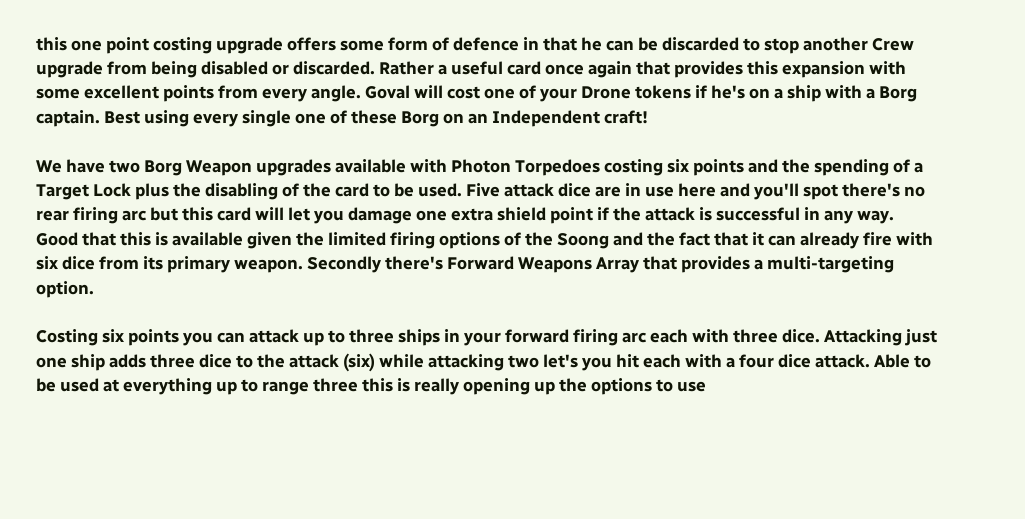this one point costing upgrade offers some form of defence in that he can be discarded to stop another Crew upgrade from being disabled or discarded. Rather a useful card once again that provides this expansion with some excellent points from every angle. Goval will cost one of your Drone tokens if he's on a ship with a Borg captain. Best using every single one of these Borg on an Independent craft!

We have two Borg Weapon upgrades available with Photon Torpedoes costing six points and the spending of a Target Lock plus the disabling of the card to be used. Five attack dice are in use here and you'll spot there's no rear firing arc but this card will let you damage one extra shield point if the attack is successful in any way. Good that this is available given the limited firing options of the Soong and the fact that it can already fire with six dice from its primary weapon. Secondly there's Forward Weapons Array that provides a multi-targeting option.

Costing six points you can attack up to three ships in your forward firing arc each with three dice. Attacking just one ship adds three dice to the attack (six) while attacking two let's you hit each with a four dice attack. Able to be used at everything up to range three this is really opening up the options to use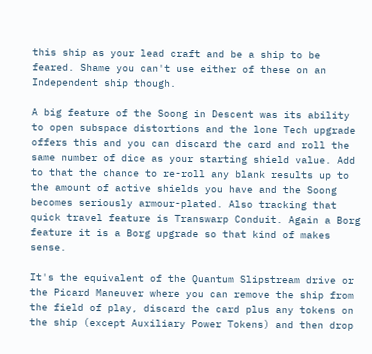this ship as your lead craft and be a ship to be feared. Shame you can't use either of these on an Independent ship though.

A big feature of the Soong in Descent was its ability to open subspace distortions and the lone Tech upgrade offers this and you can discard the card and roll the same number of dice as your starting shield value. Add to that the chance to re-roll any blank results up to the amount of active shields you have and the Soong becomes seriously armour-plated. Also tracking that quick travel feature is Transwarp Conduit. Again a Borg feature it is a Borg upgrade so that kind of makes sense.

It's the equivalent of the Quantum Slipstream drive or the Picard Maneuver where you can remove the ship from the field of play, discard the card plus any tokens on the ship (except Auxiliary Power Tokens) and then drop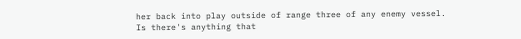her back into play outside of range three of any enemy vessel. Is there's anything that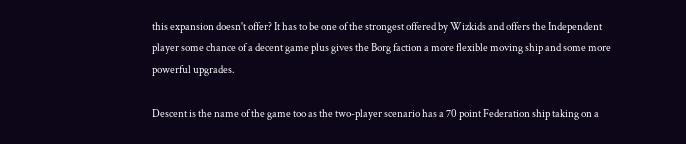this expansion doesn't offer? It has to be one of the strongest offered by Wizkids and offers the Independent player some chance of a decent game plus gives the Borg faction a more flexible moving ship and some more powerful upgrades.

Descent is the name of the game too as the two-player scenario has a 70 point Federation ship taking on a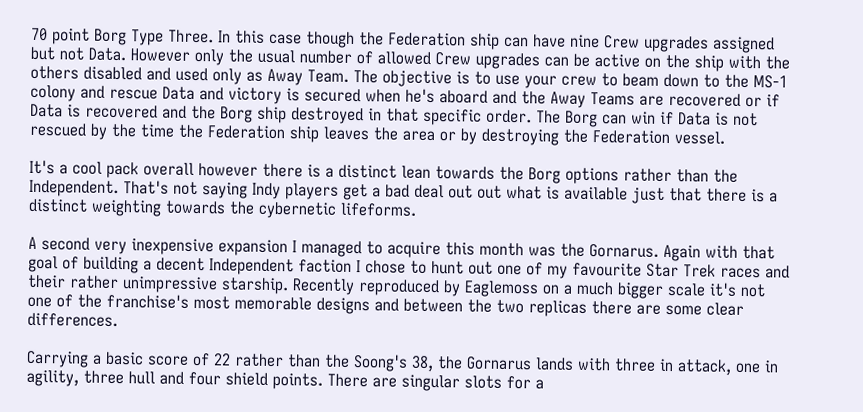70 point Borg Type Three. In this case though the Federation ship can have nine Crew upgrades assigned but not Data. However only the usual number of allowed Crew upgrades can be active on the ship with the others disabled and used only as Away Team. The objective is to use your crew to beam down to the MS-1 colony and rescue Data and victory is secured when he's aboard and the Away Teams are recovered or if Data is recovered and the Borg ship destroyed in that specific order. The Borg can win if Data is not rescued by the time the Federation ship leaves the area or by destroying the Federation vessel.

It's a cool pack overall however there is a distinct lean towards the Borg options rather than the Independent. That's not saying Indy players get a bad deal out out what is available just that there is a distinct weighting towards the cybernetic lifeforms.

A second very inexpensive expansion I managed to acquire this month was the Gornarus. Again with that goal of building a decent Independent faction I chose to hunt out one of my favourite Star Trek races and their rather unimpressive starship. Recently reproduced by Eaglemoss on a much bigger scale it's not one of the franchise's most memorable designs and between the two replicas there are some clear differences.

Carrying a basic score of 22 rather than the Soong's 38, the Gornarus lands with three in attack, one in agility, three hull and four shield points. There are singular slots for a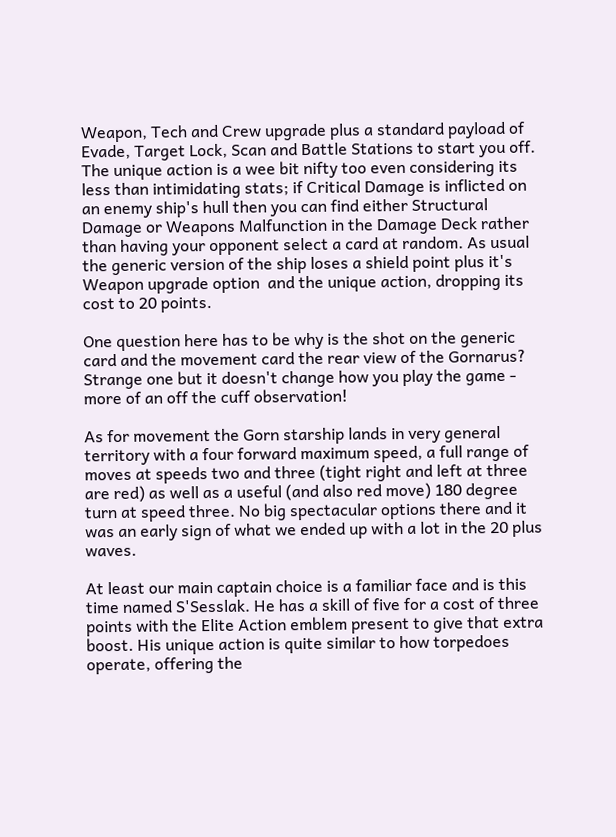Weapon, Tech and Crew upgrade plus a standard payload of Evade, Target Lock, Scan and Battle Stations to start you off. The unique action is a wee bit nifty too even considering its less than intimidating stats; if Critical Damage is inflicted on an enemy ship's hull then you can find either Structural Damage or Weapons Malfunction in the Damage Deck rather than having your opponent select a card at random. As usual the generic version of the ship loses a shield point plus it's Weapon upgrade option  and the unique action, dropping its cost to 20 points.

One question here has to be why is the shot on the generic card and the movement card the rear view of the Gornarus? Strange one but it doesn't change how you play the game - more of an off the cuff observation!

As for movement the Gorn starship lands in very general territory with a four forward maximum speed, a full range of moves at speeds two and three (tight right and left at three are red) as well as a useful (and also red move) 180 degree turn at speed three. No big spectacular options there and it was an early sign of what we ended up with a lot in the 20 plus waves.

At least our main captain choice is a familiar face and is this time named S'Sesslak. He has a skill of five for a cost of three points with the Elite Action emblem present to give that extra boost. His unique action is quite similar to how torpedoes operate, offering the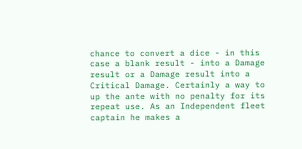chance to convert a dice - in this case a blank result - into a Damage result or a Damage result into a Critical Damage. Certainly a way to up the ante with no penalty for its repeat use. As an Independent fleet captain he makes a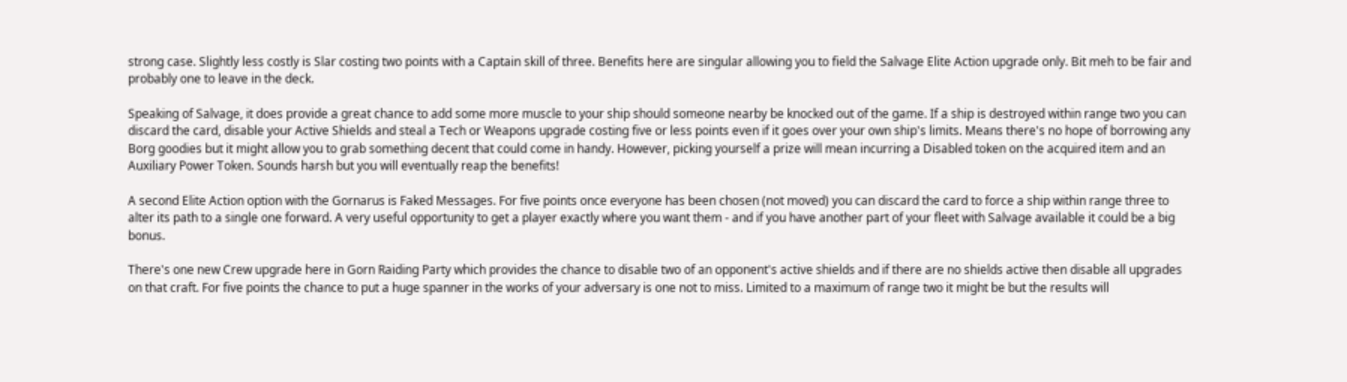strong case. Slightly less costly is Slar costing two points with a Captain skill of three. Benefits here are singular allowing you to field the Salvage Elite Action upgrade only. Bit meh to be fair and probably one to leave in the deck.

Speaking of Salvage, it does provide a great chance to add some more muscle to your ship should someone nearby be knocked out of the game. If a ship is destroyed within range two you can discard the card, disable your Active Shields and steal a Tech or Weapons upgrade costing five or less points even if it goes over your own ship's limits. Means there's no hope of borrowing any Borg goodies but it might allow you to grab something decent that could come in handy. However, picking yourself a prize will mean incurring a Disabled token on the acquired item and an Auxiliary Power Token. Sounds harsh but you will eventually reap the benefits!

A second Elite Action option with the Gornarus is Faked Messages. For five points once everyone has been chosen (not moved) you can discard the card to force a ship within range three to alter its path to a single one forward. A very useful opportunity to get a player exactly where you want them - and if you have another part of your fleet with Salvage available it could be a big bonus.

There's one new Crew upgrade here in Gorn Raiding Party which provides the chance to disable two of an opponent's active shields and if there are no shields active then disable all upgrades on that craft. For five points the chance to put a huge spanner in the works of your adversary is one not to miss. Limited to a maximum of range two it might be but the results will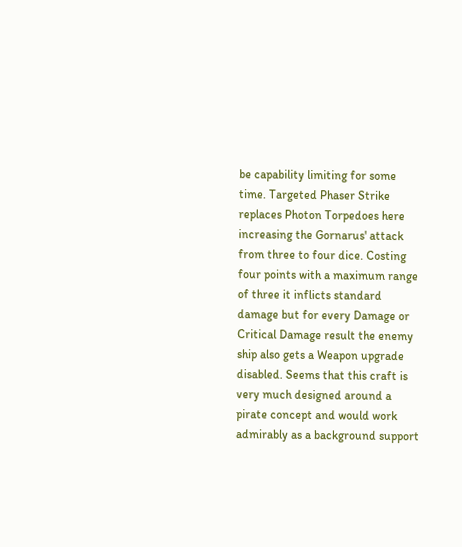be capability limiting for some time. Targeted Phaser Strike replaces Photon Torpedoes here increasing the Gornarus' attack from three to four dice. Costing four points with a maximum range of three it inflicts standard damage but for every Damage or Critical Damage result the enemy ship also gets a Weapon upgrade disabled. Seems that this craft is very much designed around a pirate concept and would work admirably as a background support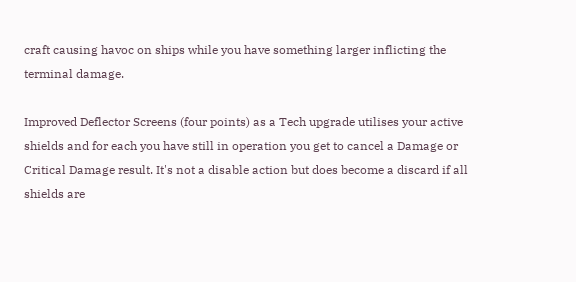craft causing havoc on ships while you have something larger inflicting the terminal damage.

Improved Deflector Screens (four points) as a Tech upgrade utilises your active shields and for each you have still in operation you get to cancel a Damage or Critical Damage result. It's not a disable action but does become a discard if all shields are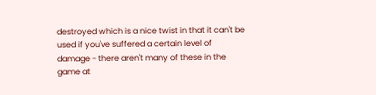destroyed which is a nice twist in that it can't be used if you've suffered a certain level of damage - there aren't many of these in the game at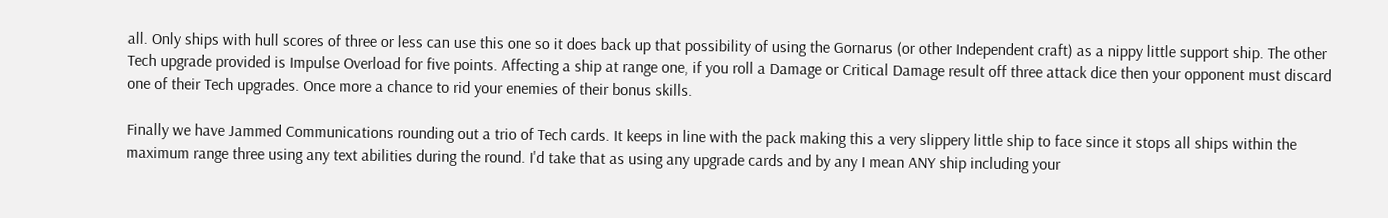all. Only ships with hull scores of three or less can use this one so it does back up that possibility of using the Gornarus (or other Independent craft) as a nippy little support ship. The other Tech upgrade provided is Impulse Overload for five points. Affecting a ship at range one, if you roll a Damage or Critical Damage result off three attack dice then your opponent must discard one of their Tech upgrades. Once more a chance to rid your enemies of their bonus skills.

Finally we have Jammed Communications rounding out a trio of Tech cards. It keeps in line with the pack making this a very slippery little ship to face since it stops all ships within the maximum range three using any text abilities during the round. I'd take that as using any upgrade cards and by any I mean ANY ship including your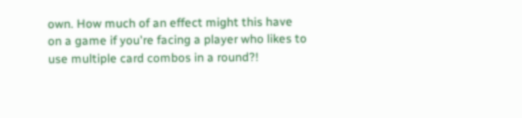own. How much of an effect might this have on a game if you're facing a player who likes to use multiple card combos in a round?!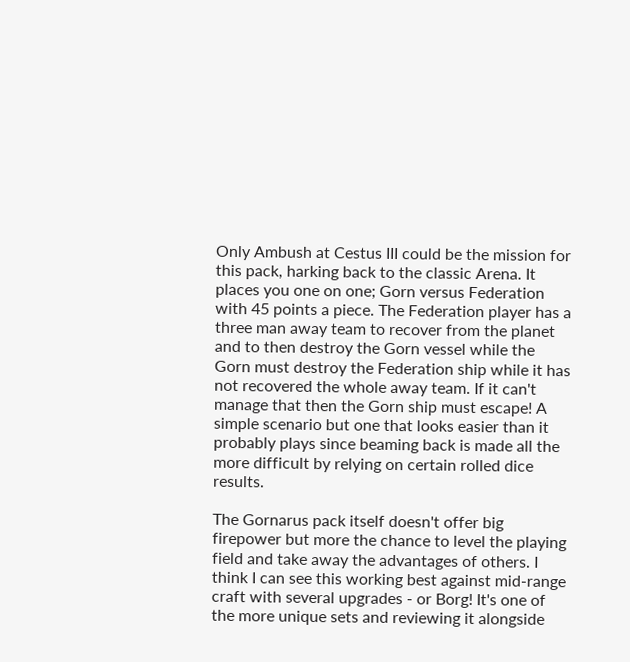Only Ambush at Cestus III could be the mission for this pack, harking back to the classic Arena. It places you one on one; Gorn versus Federation with 45 points a piece. The Federation player has a three man away team to recover from the planet and to then destroy the Gorn vessel while the Gorn must destroy the Federation ship while it has not recovered the whole away team. If it can't manage that then the Gorn ship must escape! A simple scenario but one that looks easier than it probably plays since beaming back is made all the more difficult by relying on certain rolled dice results.

The Gornarus pack itself doesn't offer big firepower but more the chance to level the playing field and take away the advantages of others. I think I can see this working best against mid-range craft with several upgrades - or Borg! It's one of the more unique sets and reviewing it alongside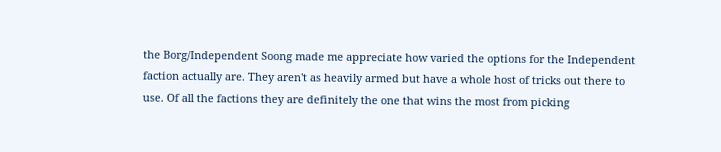the Borg/Independent Soong made me appreciate how varied the options for the Independent faction actually are. They aren't as heavily armed but have a whole host of tricks out there to use. Of all the factions they are definitely the one that wins the most from picking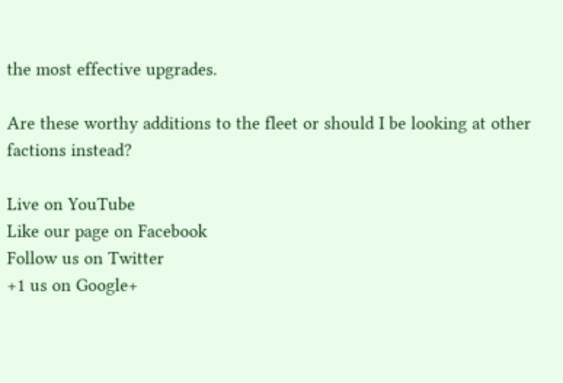the most effective upgrades.

Are these worthy additions to the fleet or should I be looking at other factions instead?

Live on YouTube
Like our page on Facebook
Follow us on Twitter
+1 us on Google+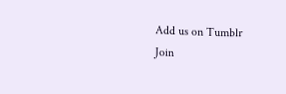Add us on Tumblr
Join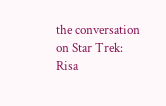the conversation on Star Trek: Risa